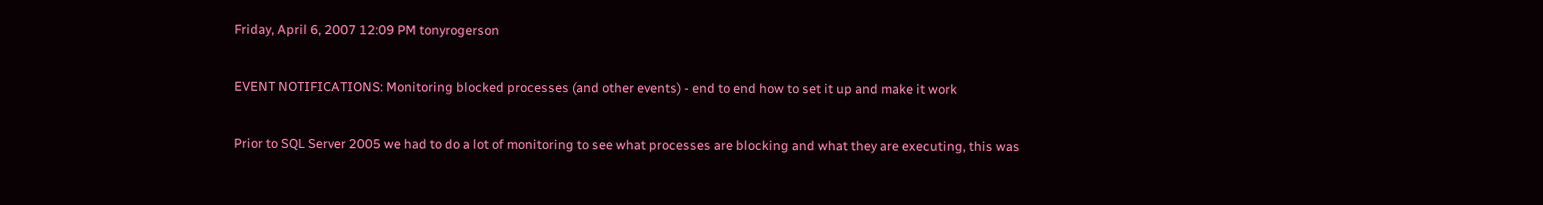Friday, April 6, 2007 12:09 PM tonyrogerson

EVENT NOTIFICATIONS: Monitoring blocked processes (and other events) - end to end how to set it up and make it work

Prior to SQL Server 2005 we had to do a lot of monitoring to see what processes are blocking and what they are executing, this was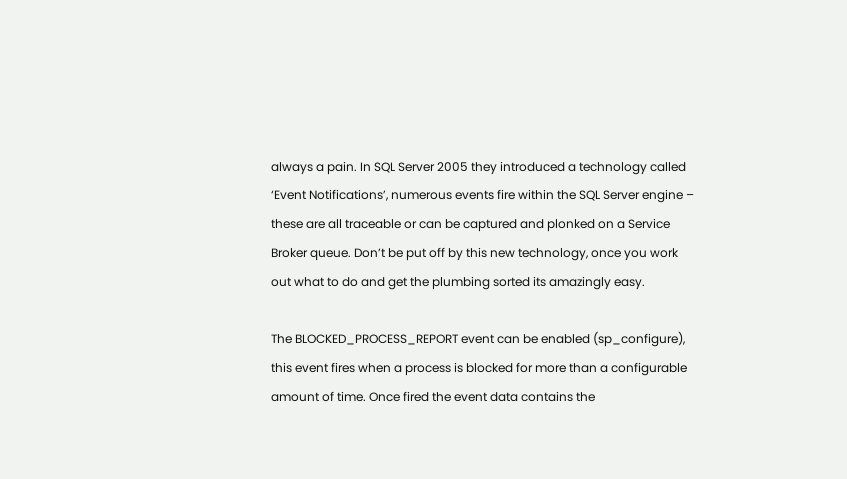always a pain. In SQL Server 2005 they introduced a technology called ‘Event Notifications’, numerous events fire within the SQL Server engine – these are all traceable or can be captured and plonked on a Service Broker queue. Don’t be put off by this new technology, once you work out what to do and get the plumbing sorted its amazingly easy.

The BLOCKED_PROCESS_REPORT event can be enabled (sp_configure), this event fires when a process is blocked for more than a configurable amount of time. Once fired the event data contains the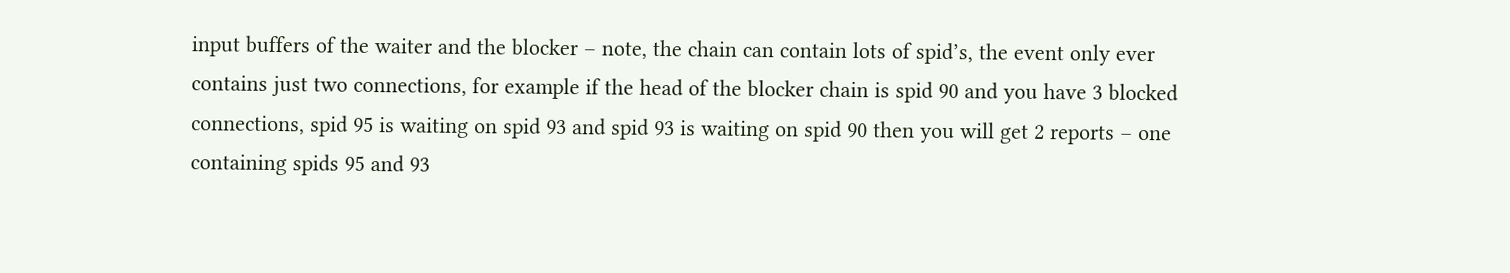input buffers of the waiter and the blocker – note, the chain can contain lots of spid’s, the event only ever contains just two connections, for example if the head of the blocker chain is spid 90 and you have 3 blocked connections, spid 95 is waiting on spid 93 and spid 93 is waiting on spid 90 then you will get 2 reports – one containing spids 95 and 93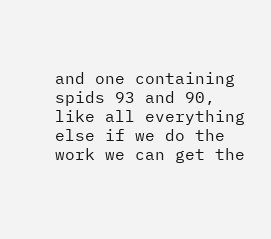and one containing spids 93 and 90, like all everything else if we do the work we can get the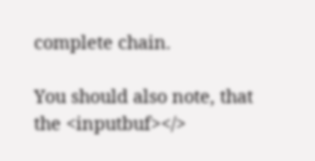complete chain.

You should also note, that the <inputbuf></>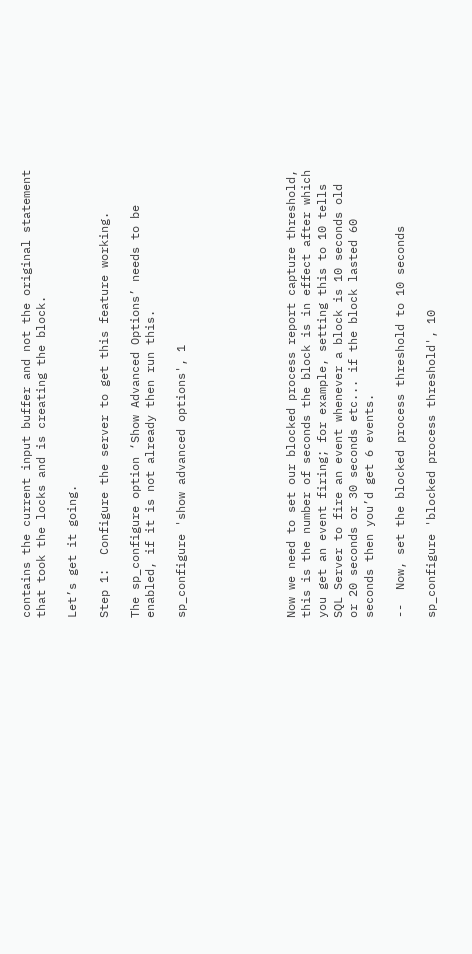contains the current input buffer and not the original statement that took the locks and is creating the block.

Let’s get it going.

Step 1:  Configure the server to get this feature working.

The sp_configure option ‘Show Advanced Options’ needs to be enabled, if it is not already then run this.

sp_configure 'show advanced options', 1






Now we need to set our blocked process report capture threshold, this is the number of seconds the block is in effect after which you get an event firing; for example, setting this to 10 tells SQL Server to fire an event whenever a block is 10 seconds old or 20 seconds or 30 seconds etc... if the block lasted 60 seconds then you’d get 6 events.

--  Now, set the blocked process threshold to 10 seconds

sp_configure 'blocked process threshold', 10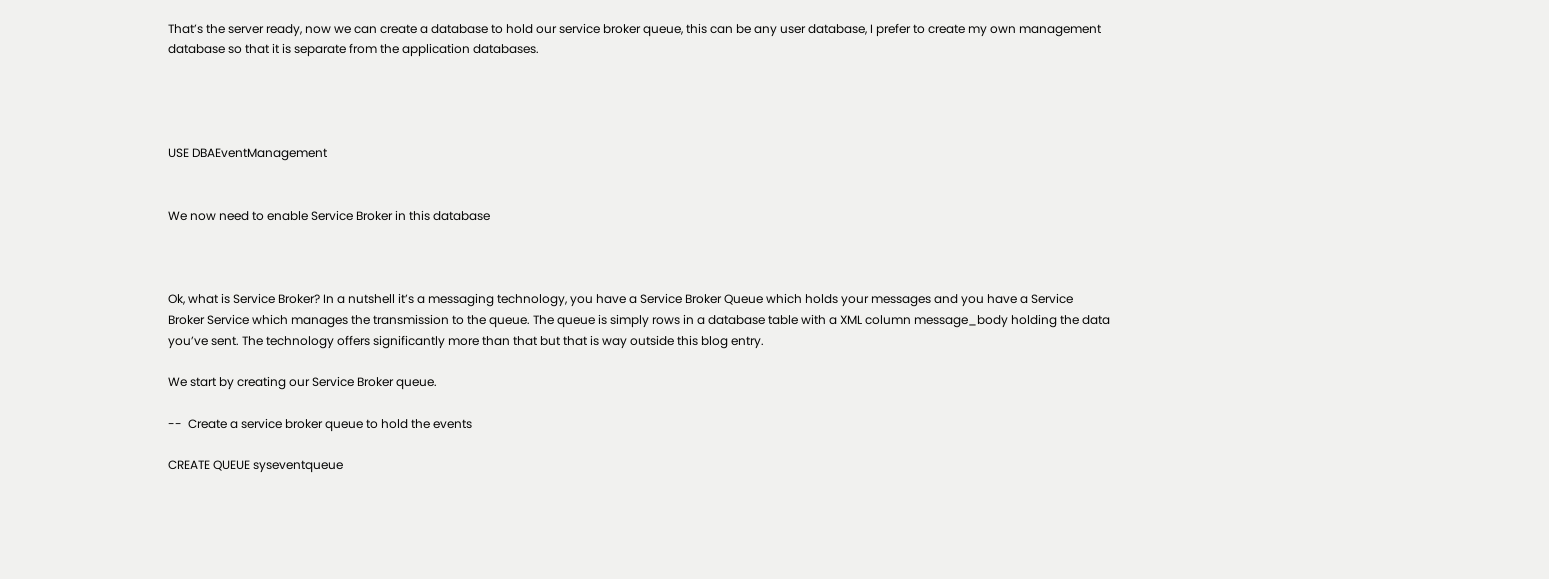That’s the server ready, now we can create a database to hold our service broker queue, this can be any user database, I prefer to create my own management database so that it is separate from the application databases.




USE DBAEventManagement


We now need to enable Service Broker in this database



Ok, what is Service Broker? In a nutshell it’s a messaging technology, you have a Service Broker Queue which holds your messages and you have a Service Broker Service which manages the transmission to the queue. The queue is simply rows in a database table with a XML column message_body holding the data you’ve sent. The technology offers significantly more than that but that is way outside this blog entry.

We start by creating our Service Broker queue.

--  Create a service broker queue to hold the events

CREATE QUEUE syseventqueue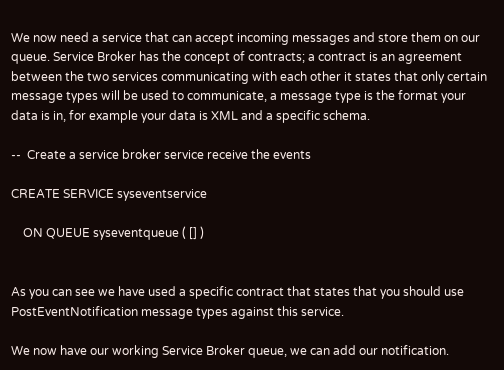We now need a service that can accept incoming messages and store them on our queue. Service Broker has the concept of contracts; a contract is an agreement between the two services communicating with each other it states that only certain message types will be used to communicate, a message type is the format your data is in, for example your data is XML and a specific schema.

--  Create a service broker service receive the events

CREATE SERVICE syseventservice

    ON QUEUE syseventqueue ( [] )


As you can see we have used a specific contract that states that you should use PostEventNotification message types against this service.

We now have our working Service Broker queue, we can add our notification.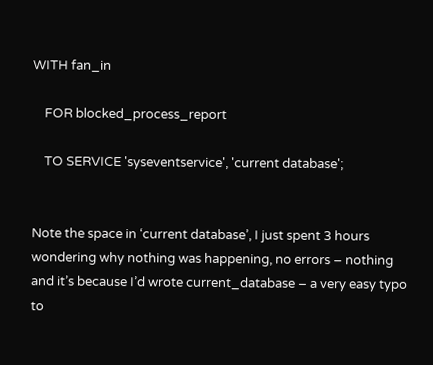WITH fan_in

    FOR blocked_process_report

    TO SERVICE 'syseventservice', 'current database';


Note the space in ‘current database’, I just spent 3 hours wondering why nothing was happening, no errors – nothing and it’s because I’d wrote current_database – a very easy typo to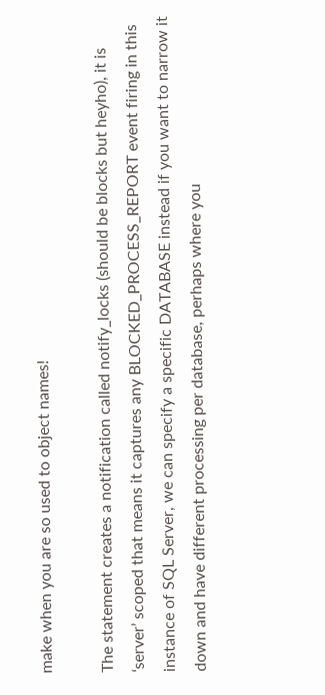make when you are so used to object names!

The statement creates a notification called notify_locks (should be blocks but heyho), it is ‘server’ scoped that means it captures any BLOCKED_PROCESS_REPORT event firing in this instance of SQL Server, we can specify a specific DATABASE instead if you want to narrow it down and have different processing per database, perhaps where you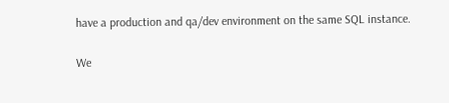have a production and qa/dev environment on the same SQL instance.

We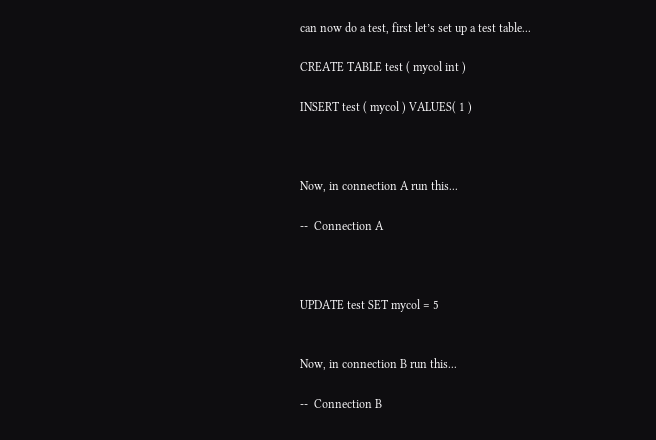can now do a test, first let’s set up a test table...

CREATE TABLE test ( mycol int )

INSERT test ( mycol ) VALUES( 1 )



Now, in connection A run this...

--  Connection A



UPDATE test SET mycol = 5


Now, in connection B run this...

--  Connection B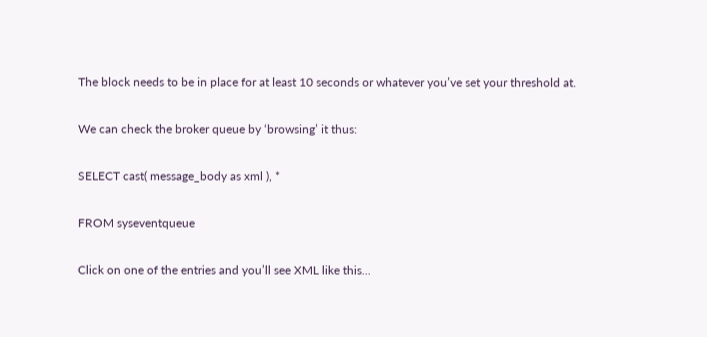The block needs to be in place for at least 10 seconds or whatever you’ve set your threshold at.

We can check the broker queue by ‘browsing’ it thus:

SELECT cast( message_body as xml ), *

FROM syseventqueue

Click on one of the entries and you’ll see XML like this...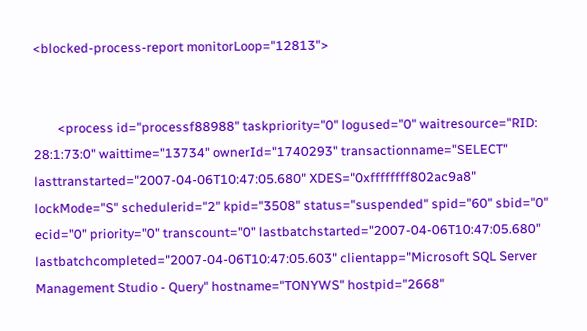<blocked-process-report monitorLoop="12813">


        <process id="processf88988" taskpriority="0" logused="0" waitresource="RID: 28:1:73:0" waittime="13734" ownerId="1740293" transactionname="SELECT" lasttranstarted="2007-04-06T10:47:05.680" XDES="0xffffffff802ac9a8" lockMode="S" schedulerid="2" kpid="3508" status="suspended" spid="60" sbid="0" ecid="0" priority="0" transcount="0" lastbatchstarted="2007-04-06T10:47:05.680" lastbatchcompleted="2007-04-06T10:47:05.603" clientapp="Microsoft SQL Server Management Studio - Query" hostname="TONYWS" hostpid="2668"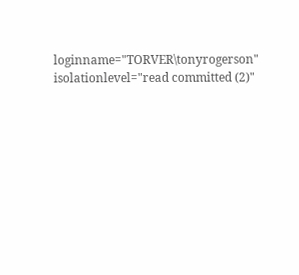loginname="TORVER\tonyrogerson" isolationlevel="read committed (2)"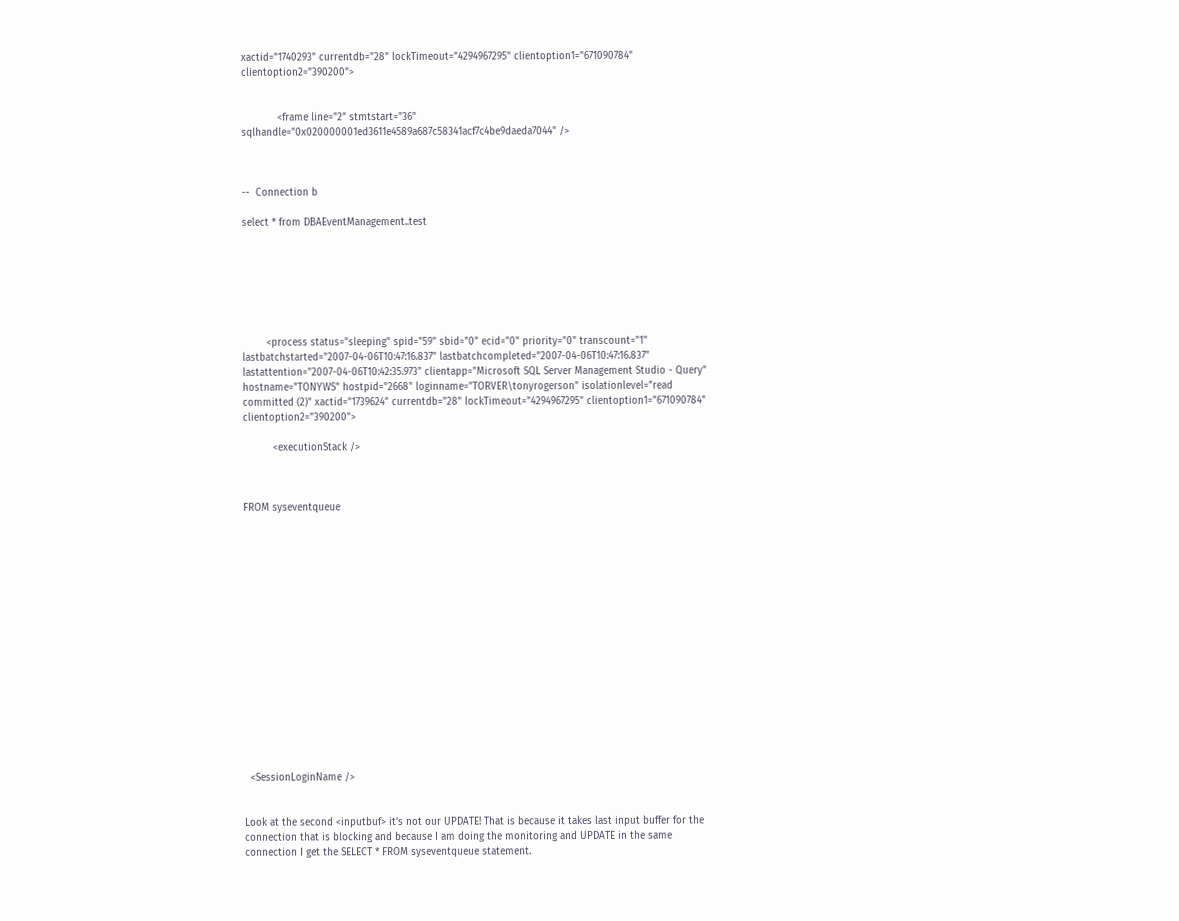xactid="1740293" currentdb="28" lockTimeout="4294967295" clientoption1="671090784" clientoption2="390200">


            <frame line="2" stmtstart="36" sqlhandle="0x020000001ed3611e4589a687c58341acf7c4be9daeda7044" />



--  Connection b

select * from DBAEventManagement..test







        <process status="sleeping" spid="59" sbid="0" ecid="0" priority="0" transcount="1" lastbatchstarted="2007-04-06T10:47:16.837" lastbatchcompleted="2007-04-06T10:47:16.837" lastattention="2007-04-06T10:42:35.973" clientapp="Microsoft SQL Server Management Studio - Query" hostname="TONYWS" hostpid="2668" loginname="TORVER\tonyrogerson" isolationlevel="read committed (2)" xactid="1739624" currentdb="28" lockTimeout="4294967295" clientoption1="671090784" clientoption2="390200">

          <executionStack />



FROM syseventqueue

















  <SessionLoginName />


Look at the second <inputbuf> it’s not our UPDATE! That is because it takes last input buffer for the connection that is blocking and because I am doing the monitoring and UPDATE in the same connection I get the SELECT * FROM syseventqueue statement.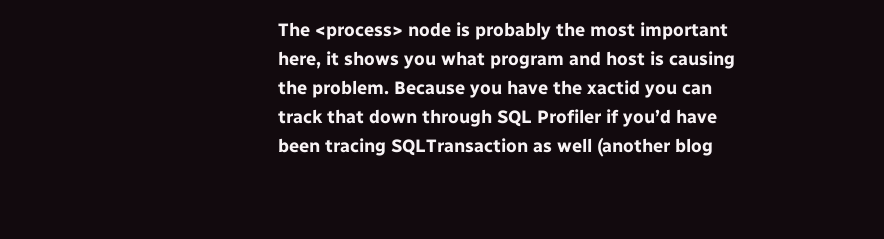The <process> node is probably the most important here, it shows you what program and host is causing the problem. Because you have the xactid you can track that down through SQL Profiler if you’d have been tracing SQLTransaction as well (another blog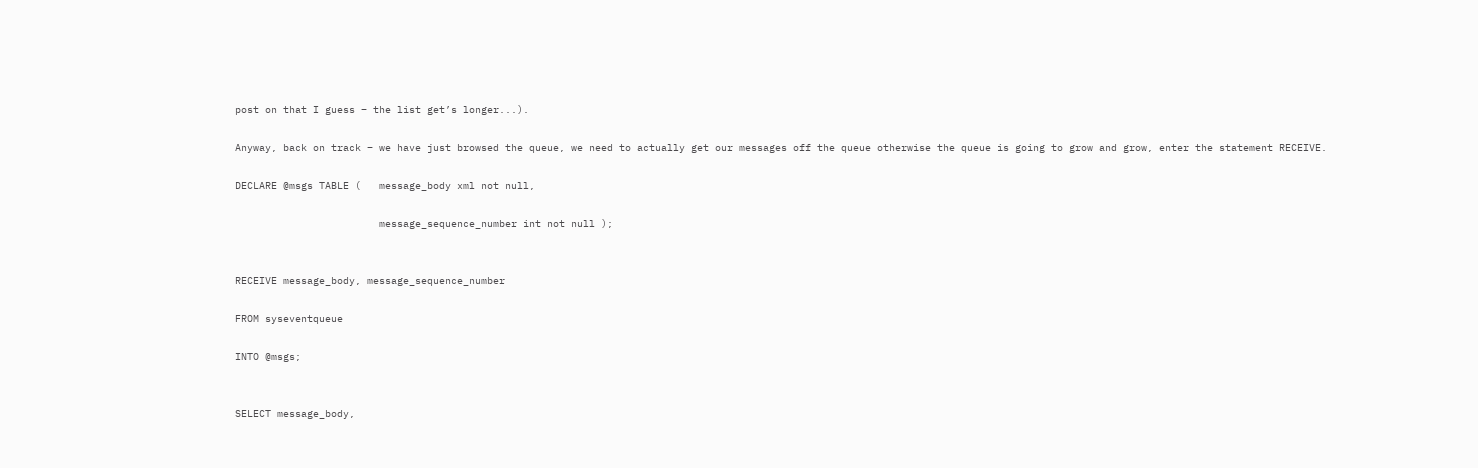post on that I guess – the list get’s longer...).

Anyway, back on track – we have just browsed the queue, we need to actually get our messages off the queue otherwise the queue is going to grow and grow, enter the statement RECEIVE.

DECLARE @msgs TABLE (   message_body xml not null,

                        message_sequence_number int not null );


RECEIVE message_body, message_sequence_number

FROM syseventqueue

INTO @msgs;


SELECT message_body,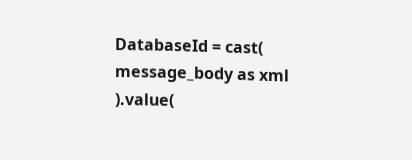DatabaseId = cast( message_body as xml ).value(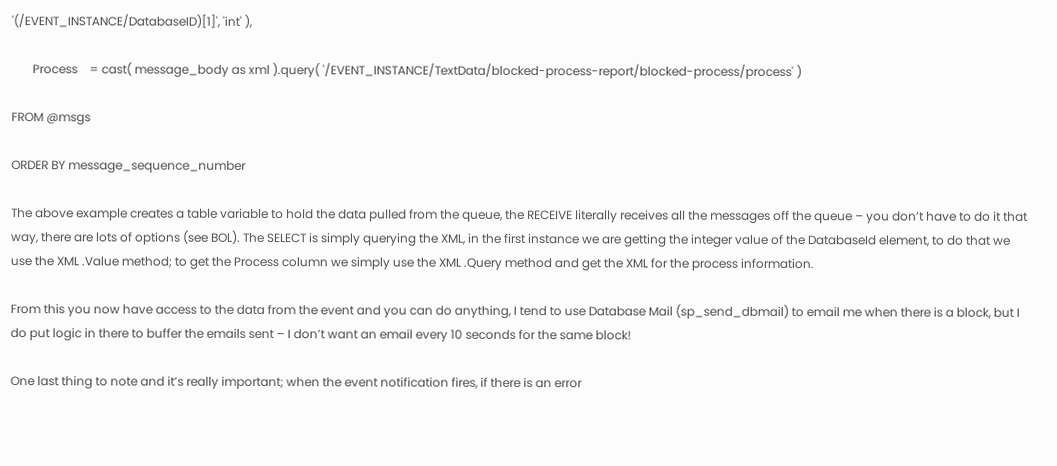'(/EVENT_INSTANCE/DatabaseID)[1]', 'int' ),

       Process    = cast( message_body as xml ).query( '/EVENT_INSTANCE/TextData/blocked-process-report/blocked-process/process' )

FROM @msgs

ORDER BY message_sequence_number

The above example creates a table variable to hold the data pulled from the queue, the RECEIVE literally receives all the messages off the queue – you don’t have to do it that way, there are lots of options (see BOL). The SELECT is simply querying the XML, in the first instance we are getting the integer value of the DatabaseId element, to do that we use the XML .Value method; to get the Process column we simply use the XML .Query method and get the XML for the process information.

From this you now have access to the data from the event and you can do anything, I tend to use Database Mail (sp_send_dbmail) to email me when there is a block, but I do put logic in there to buffer the emails sent – I don’t want an email every 10 seconds for the same block!

One last thing to note and it’s really important; when the event notification fires, if there is an error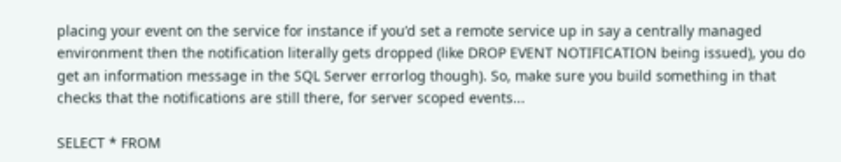placing your event on the service for instance if you’d set a remote service up in say a centrally managed environment then the notification literally gets dropped (like DROP EVENT NOTIFICATION being issued), you do get an information message in the SQL Server errorlog though). So, make sure you build something in that checks that the notifications are still there, for server scoped events...

SELECT * FROM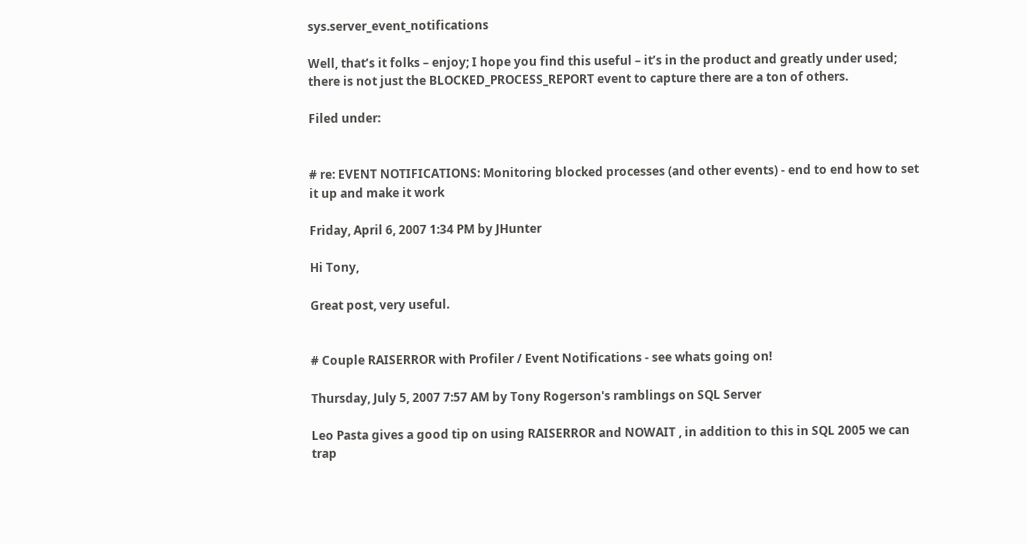sys.server_event_notifications

Well, that’s it folks – enjoy; I hope you find this useful – it’s in the product and greatly under used; there is not just the BLOCKED_PROCESS_REPORT event to capture there are a ton of others.

Filed under:


# re: EVENT NOTIFICATIONS: Monitoring blocked processes (and other events) - end to end how to set it up and make it work

Friday, April 6, 2007 1:34 PM by JHunter

Hi Tony,

Great post, very useful.


# Couple RAISERROR with Profiler / Event Notifications - see whats going on!

Thursday, July 5, 2007 7:57 AM by Tony Rogerson's ramblings on SQL Server

Leo Pasta gives a good tip on using RAISERROR and NOWAIT , in addition to this in SQL 2005 we can trap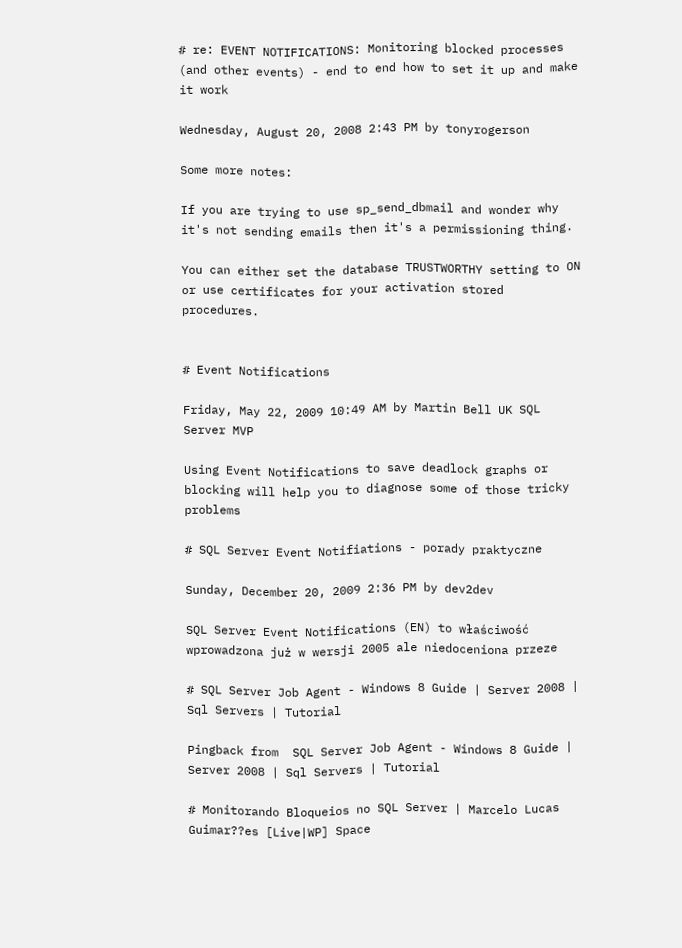# re: EVENT NOTIFICATIONS: Monitoring blocked processes (and other events) - end to end how to set it up and make it work

Wednesday, August 20, 2008 2:43 PM by tonyrogerson

Some more notes:

If you are trying to use sp_send_dbmail and wonder why it's not sending emails then it's a permissioning thing.

You can either set the database TRUSTWORTHY setting to ON or use certificates for your activation stored procedures.


# Event Notifications

Friday, May 22, 2009 10:49 AM by Martin Bell UK SQL Server MVP

Using Event Notifications to save deadlock graphs or blocking will help you to diagnose some of those tricky problems

# SQL Server Event Notifiations - porady praktyczne

Sunday, December 20, 2009 2:36 PM by dev2dev

SQL Server Event Notifications (EN) to właściwość wprowadzona już w wersji 2005 ale niedoceniona przeze

# SQL Server Job Agent - Windows 8 Guide | Server 2008 | Sql Servers | Tutorial

Pingback from  SQL Server Job Agent - Windows 8 Guide | Server 2008 | Sql Servers | Tutorial

# Monitorando Bloqueios no SQL Server | Marcelo Lucas Guimar??es [Live|WP] Space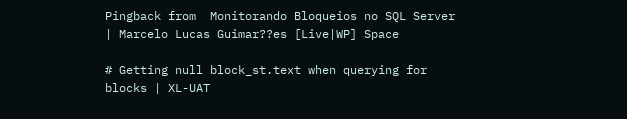Pingback from  Monitorando Bloqueios no SQL Server | Marcelo Lucas Guimar??es [Live|WP] Space

# Getting null block_st.text when querying for blocks | XL-UAT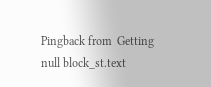Pingback from  Getting null block_st.text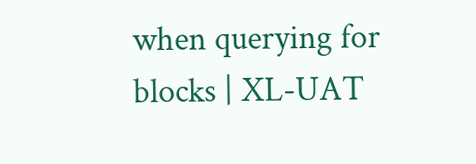when querying for blocks | XL-UAT